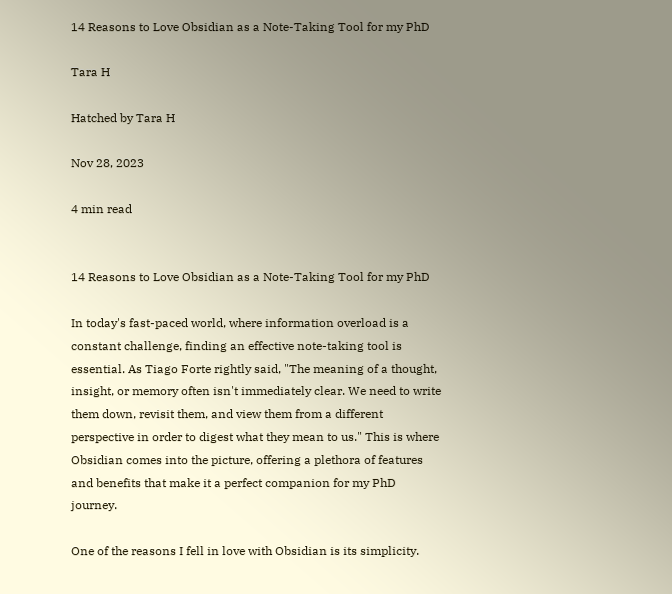14 Reasons to Love Obsidian as a Note-Taking Tool for my PhD

Tara H

Hatched by Tara H

Nov 28, 2023

4 min read


14 Reasons to Love Obsidian as a Note-Taking Tool for my PhD

In today's fast-paced world, where information overload is a constant challenge, finding an effective note-taking tool is essential. As Tiago Forte rightly said, "The meaning of a thought, insight, or memory often isn't immediately clear. We need to write them down, revisit them, and view them from a different perspective in order to digest what they mean to us." This is where Obsidian comes into the picture, offering a plethora of features and benefits that make it a perfect companion for my PhD journey.

One of the reasons I fell in love with Obsidian is its simplicity.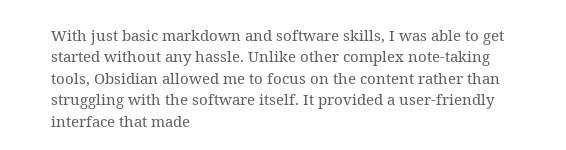With just basic markdown and software skills, I was able to get started without any hassle. Unlike other complex note-taking tools, Obsidian allowed me to focus on the content rather than struggling with the software itself. It provided a user-friendly interface that made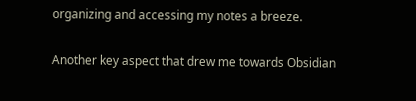organizing and accessing my notes a breeze.

Another key aspect that drew me towards Obsidian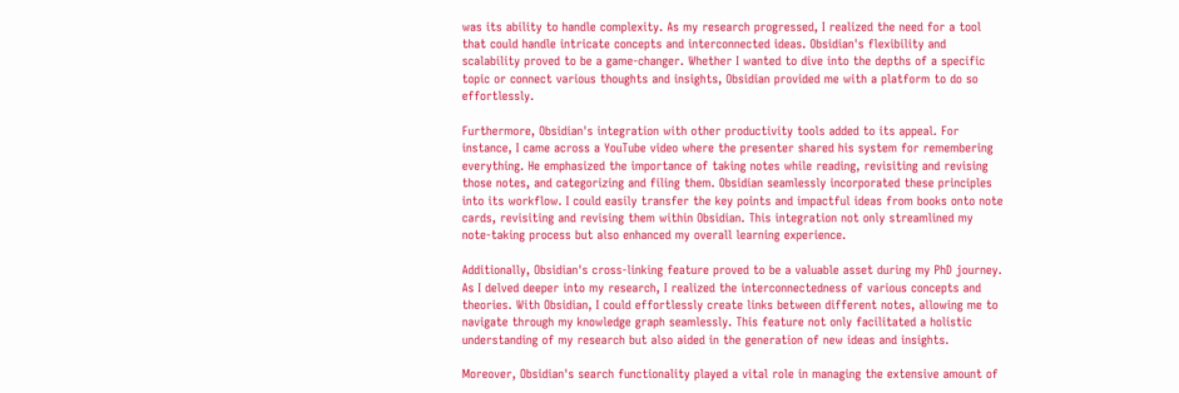was its ability to handle complexity. As my research progressed, I realized the need for a tool that could handle intricate concepts and interconnected ideas. Obsidian's flexibility and scalability proved to be a game-changer. Whether I wanted to dive into the depths of a specific topic or connect various thoughts and insights, Obsidian provided me with a platform to do so effortlessly.

Furthermore, Obsidian's integration with other productivity tools added to its appeal. For instance, I came across a YouTube video where the presenter shared his system for remembering everything. He emphasized the importance of taking notes while reading, revisiting and revising those notes, and categorizing and filing them. Obsidian seamlessly incorporated these principles into its workflow. I could easily transfer the key points and impactful ideas from books onto note cards, revisiting and revising them within Obsidian. This integration not only streamlined my note-taking process but also enhanced my overall learning experience.

Additionally, Obsidian's cross-linking feature proved to be a valuable asset during my PhD journey. As I delved deeper into my research, I realized the interconnectedness of various concepts and theories. With Obsidian, I could effortlessly create links between different notes, allowing me to navigate through my knowledge graph seamlessly. This feature not only facilitated a holistic understanding of my research but also aided in the generation of new ideas and insights.

Moreover, Obsidian's search functionality played a vital role in managing the extensive amount of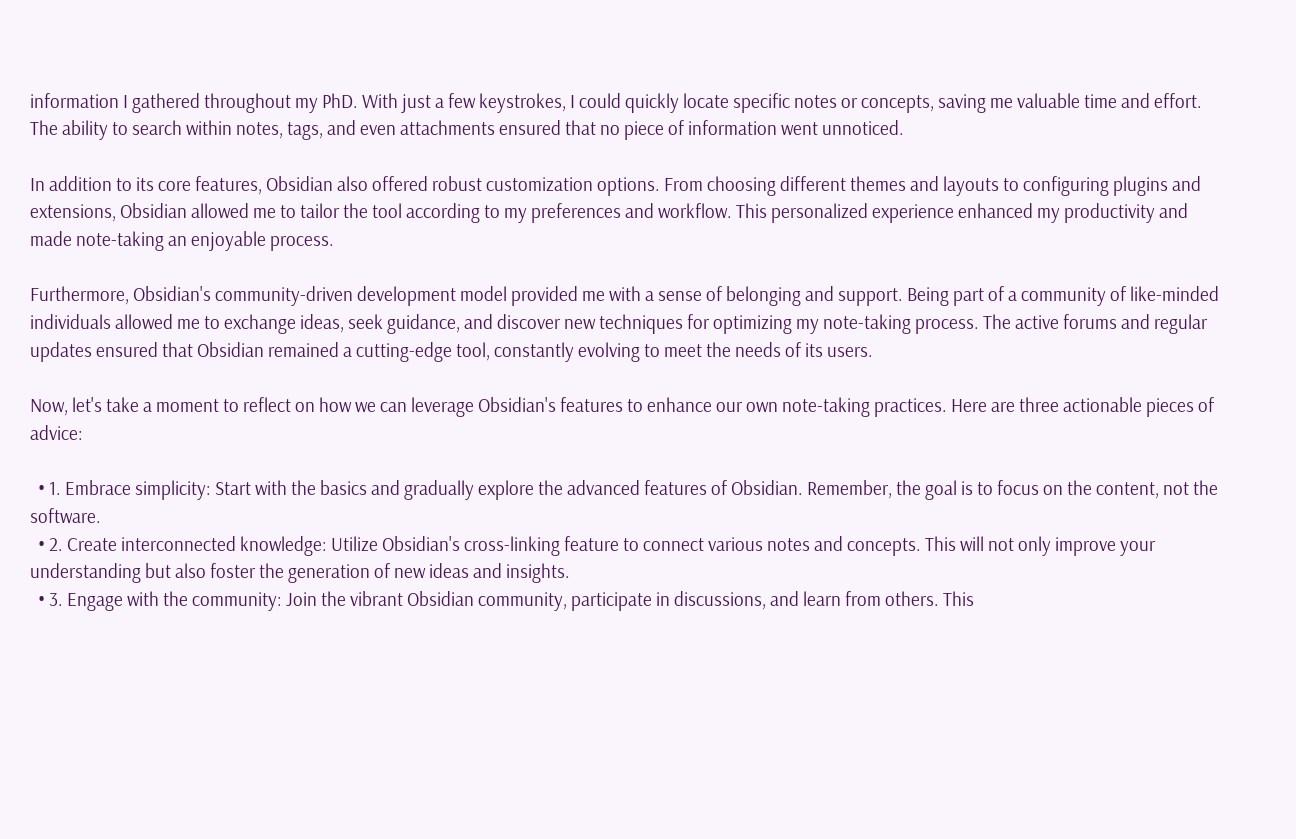information I gathered throughout my PhD. With just a few keystrokes, I could quickly locate specific notes or concepts, saving me valuable time and effort. The ability to search within notes, tags, and even attachments ensured that no piece of information went unnoticed.

In addition to its core features, Obsidian also offered robust customization options. From choosing different themes and layouts to configuring plugins and extensions, Obsidian allowed me to tailor the tool according to my preferences and workflow. This personalized experience enhanced my productivity and made note-taking an enjoyable process.

Furthermore, Obsidian's community-driven development model provided me with a sense of belonging and support. Being part of a community of like-minded individuals allowed me to exchange ideas, seek guidance, and discover new techniques for optimizing my note-taking process. The active forums and regular updates ensured that Obsidian remained a cutting-edge tool, constantly evolving to meet the needs of its users.

Now, let's take a moment to reflect on how we can leverage Obsidian's features to enhance our own note-taking practices. Here are three actionable pieces of advice:

  • 1. Embrace simplicity: Start with the basics and gradually explore the advanced features of Obsidian. Remember, the goal is to focus on the content, not the software.
  • 2. Create interconnected knowledge: Utilize Obsidian's cross-linking feature to connect various notes and concepts. This will not only improve your understanding but also foster the generation of new ideas and insights.
  • 3. Engage with the community: Join the vibrant Obsidian community, participate in discussions, and learn from others. This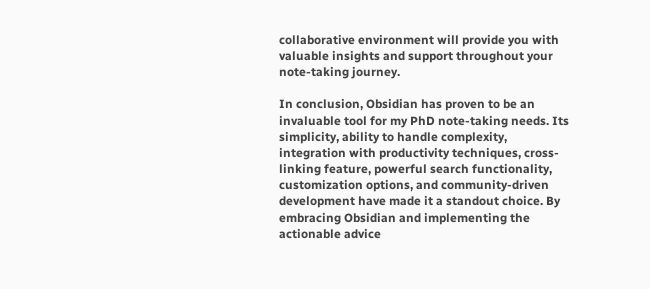collaborative environment will provide you with valuable insights and support throughout your note-taking journey.

In conclusion, Obsidian has proven to be an invaluable tool for my PhD note-taking needs. Its simplicity, ability to handle complexity, integration with productivity techniques, cross-linking feature, powerful search functionality, customization options, and community-driven development have made it a standout choice. By embracing Obsidian and implementing the actionable advice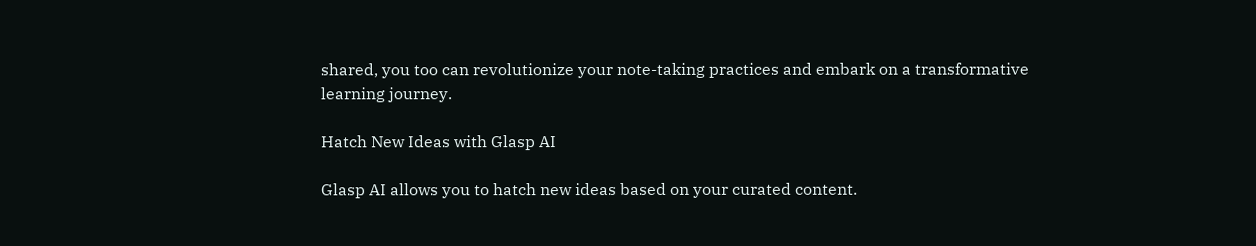shared, you too can revolutionize your note-taking practices and embark on a transformative learning journey.

Hatch New Ideas with Glasp AI

Glasp AI allows you to hatch new ideas based on your curated content.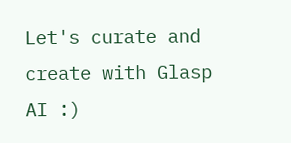Let's curate and create with Glasp AI :)